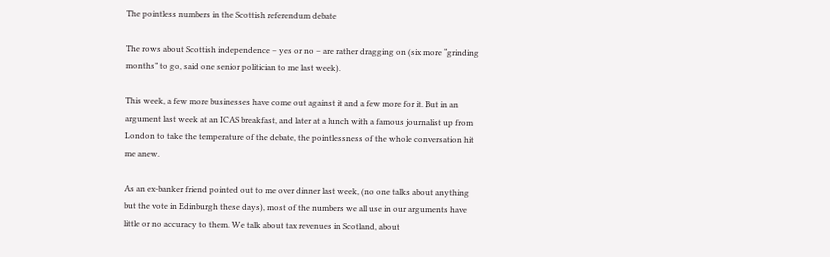The pointless numbers in the Scottish referendum debate

The rows about Scottish independence – yes or no – are rather dragging on (six more “grinding months” to go, said one senior politician to me last week).

This week, a few more businesses have come out against it and a few more for it. But in an argument last week at an ICAS breakfast, and later at a lunch with a famous journalist up from London to take the temperature of the debate, the pointlessness of the whole conversation hit me anew.

As an ex-banker friend pointed out to me over dinner last week, (no one talks about anything but the vote in Edinburgh these days), most of the numbers we all use in our arguments have little or no accuracy to them. We talk about tax revenues in Scotland, about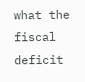what the fiscal deficit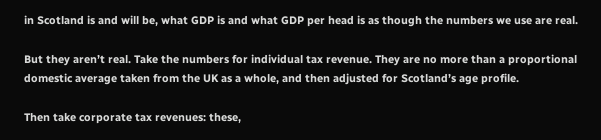in Scotland is and will be, what GDP is and what GDP per head is as though the numbers we use are real.

But they aren’t real. Take the numbers for individual tax revenue. They are no more than a proportional domestic average taken from the UK as a whole, and then adjusted for Scotland’s age profile.

Then take corporate tax revenues: these,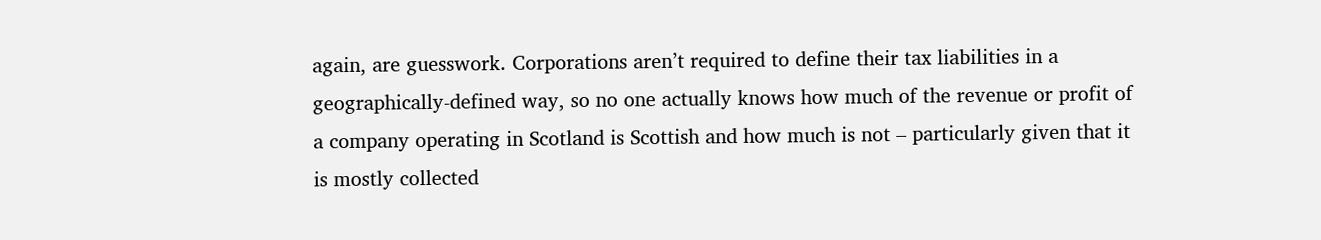again, are guesswork. Corporations aren’t required to define their tax liabilities in a geographically-defined way, so no one actually knows how much of the revenue or profit of a company operating in Scotland is Scottish and how much is not – particularly given that it is mostly collected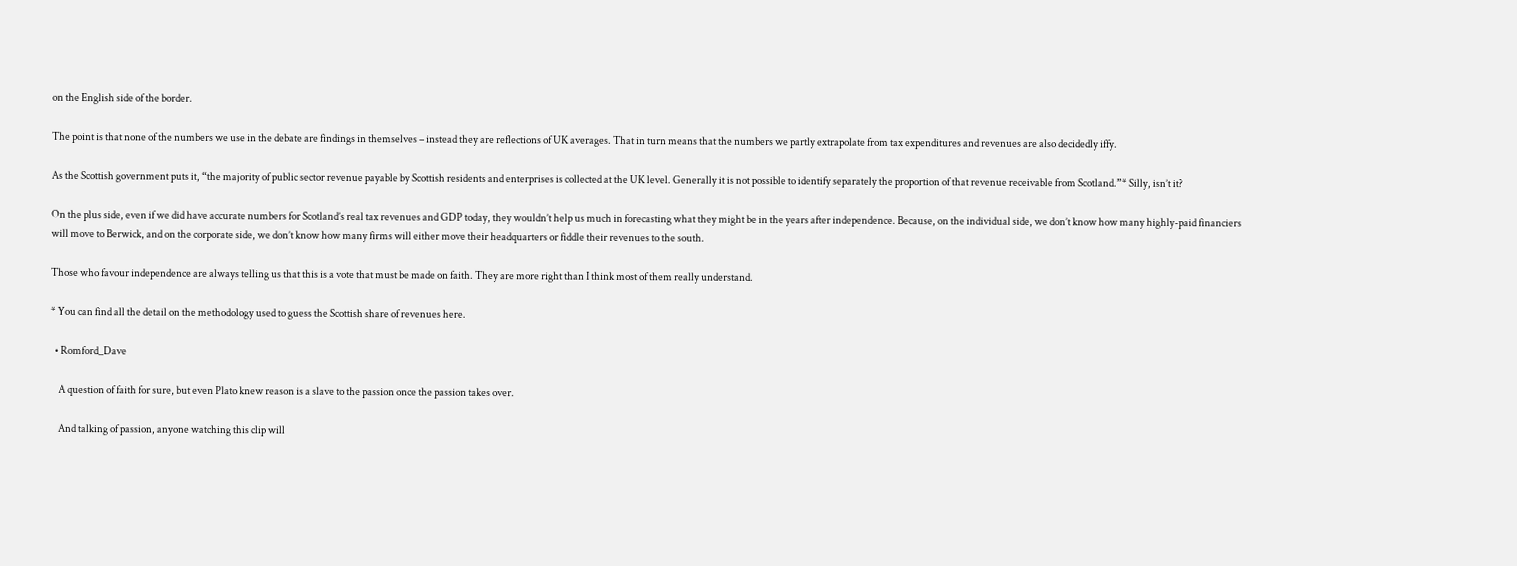on the English side of the border.

The point is that none of the numbers we use in the debate are findings in themselves – instead they are reflections of UK averages. That in turn means that the numbers we partly extrapolate from tax expenditures and revenues are also decidedly iffy.

As the Scottish government puts it, “the majority of public sector revenue payable by Scottish residents and enterprises is collected at the UK level. Generally it is not possible to identify separately the proportion of that revenue receivable from Scotland.”* Silly, isn’t it?

On the plus side, even if we did have accurate numbers for Scotland’s real tax revenues and GDP today, they wouldn’t help us much in forecasting what they might be in the years after independence. Because, on the individual side, we don’t know how many highly-paid financiers will move to Berwick, and on the corporate side, we don’t know how many firms will either move their headquarters or fiddle their revenues to the south.

Those who favour independence are always telling us that this is a vote that must be made on faith. They are more right than I think most of them really understand.

* You can find all the detail on the methodology used to guess the Scottish share of revenues here.

  • Romford_Dave

    A question of faith for sure, but even Plato knew reason is a slave to the passion once the passion takes over.

    And talking of passion, anyone watching this clip will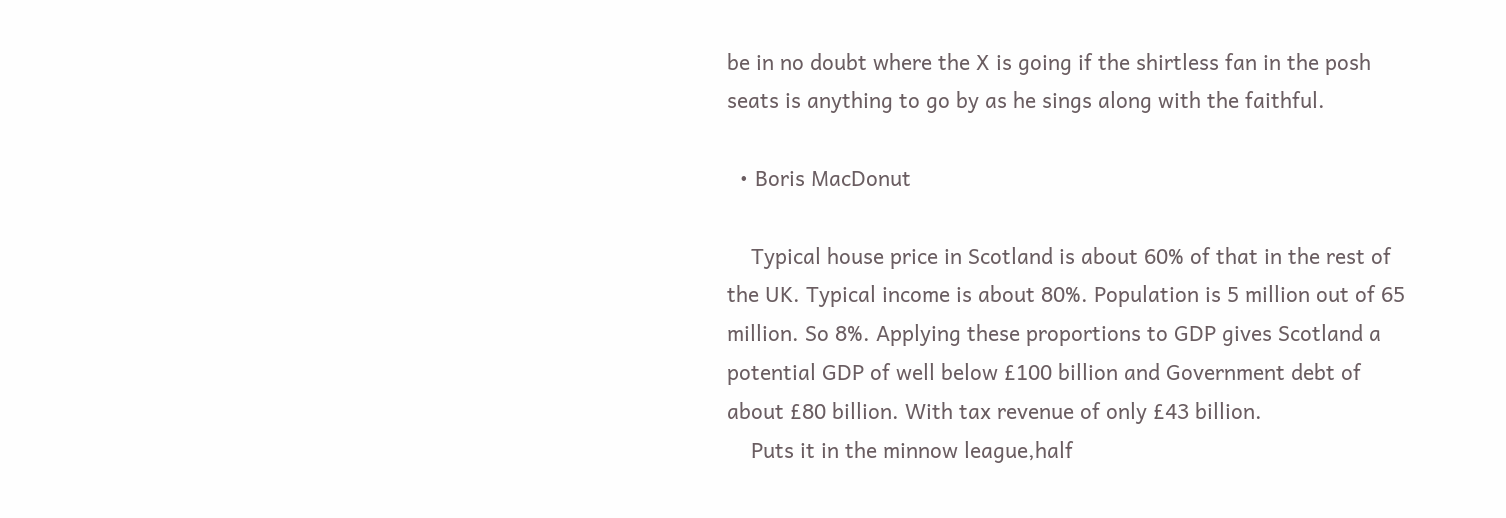be in no doubt where the X is going if the shirtless fan in the posh seats is anything to go by as he sings along with the faithful.

  • Boris MacDonut

    Typical house price in Scotland is about 60% of that in the rest of the UK. Typical income is about 80%. Population is 5 million out of 65 million. So 8%. Applying these proportions to GDP gives Scotland a potential GDP of well below £100 billion and Government debt of about £80 billion. With tax revenue of only £43 billion.
    Puts it in the minnow league,half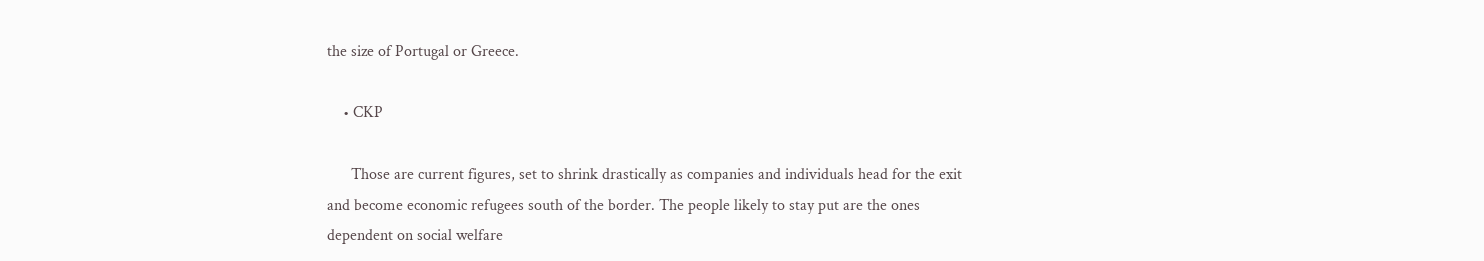the size of Portugal or Greece.

    • CKP

      Those are current figures, set to shrink drastically as companies and individuals head for the exit and become economic refugees south of the border. The people likely to stay put are the ones dependent on social welfare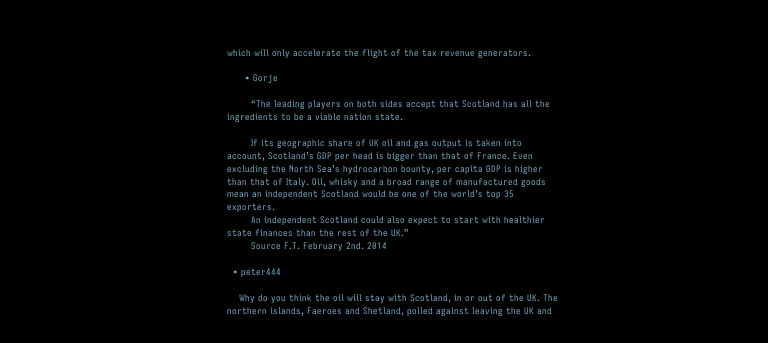which will only accelerate the flight of the tax revenue generators.

      • Gorje

        “The leading players on both sides accept that Scotland has all the ingredients to be a viable nation state.

        If its geographic share of UK oil and gas output is taken into account, Scotland’s GDP per head is bigger than that of France. Even excluding the North Sea’s hydrocarbon bounty, per capita GDP is higher than that of Italy. Oil, whisky and a broad range of manufactured goods mean an independent Scotland would be one of the world’s top 35 exporters.
        An independent Scotland could also expect to start with healthier state finances than the rest of the UK.”
        Source F.T. February 2nd. 2014

  • peter444

    Why do you think the oil will stay with Scotland, in or out of the UK. The northern islands, Faeroes and Shetland, polled against leaving the UK and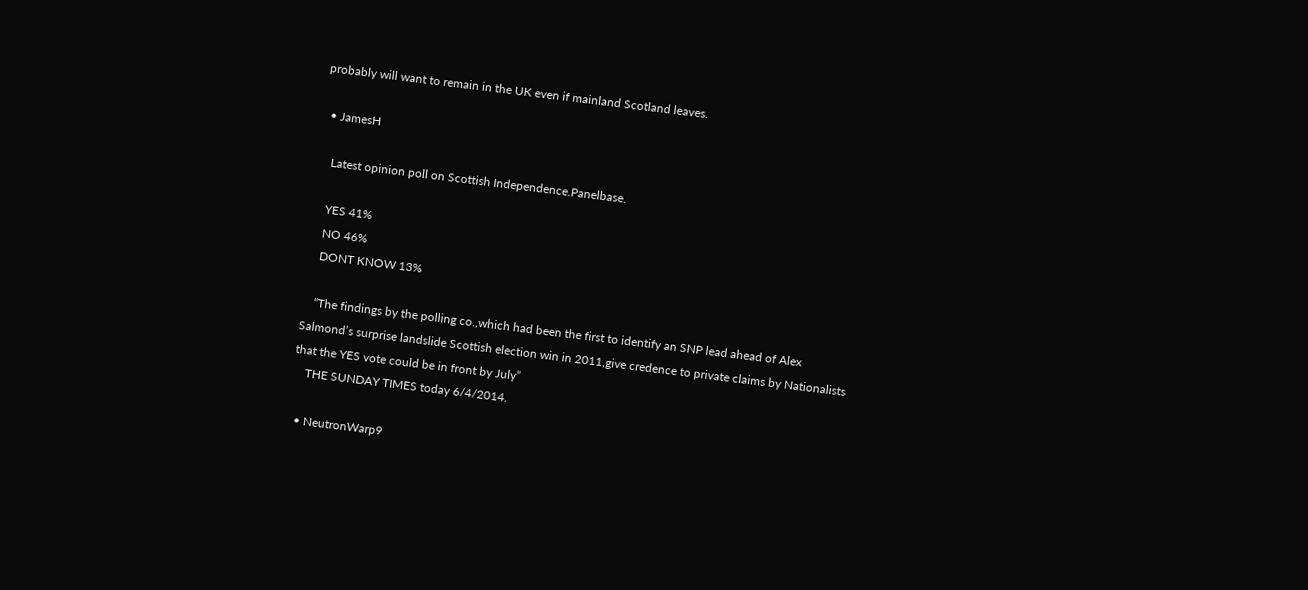probably will want to remain in the UK even if mainland Scotland leaves.

  • JamesH

    Latest opinion poll on Scottish Independence.Panelbase.

    YES 41%
    NO 46%
    DONT KNOW 13%

    “The findings by the polling co.,which had been the first to identify an SNP lead ahead of Alex Salmond’s surprise landslide Scottish election win in 2011,give credence to private claims by Nationalists that the YES vote could be in front by July”
    THE SUNDAY TIMES today 6/4/2014.

  • NeutronWarp9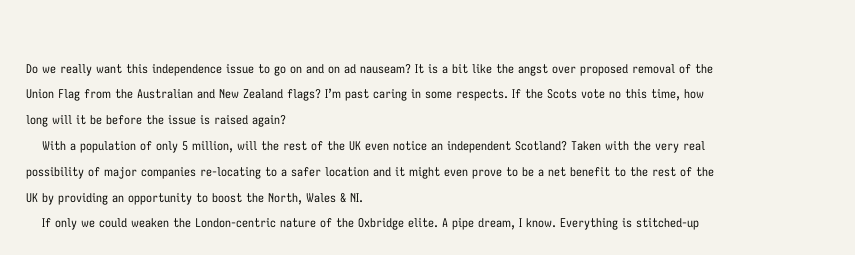Do we really want this independence issue to go on and on ad nauseam? It is a bit like the angst over proposed removal of the Union Flag from the Australian and New Zealand flags? I’m past caring in some respects. If the Scots vote no this time, how long will it be before the issue is raised again?
    With a population of only 5 million, will the rest of the UK even notice an independent Scotland? Taken with the very real possibility of major companies re-locating to a safer location and it might even prove to be a net benefit to the rest of the UK by providing an opportunity to boost the North, Wales & NI.
    If only we could weaken the London-centric nature of the Oxbridge elite. A pipe dream, I know. Everything is stitched-up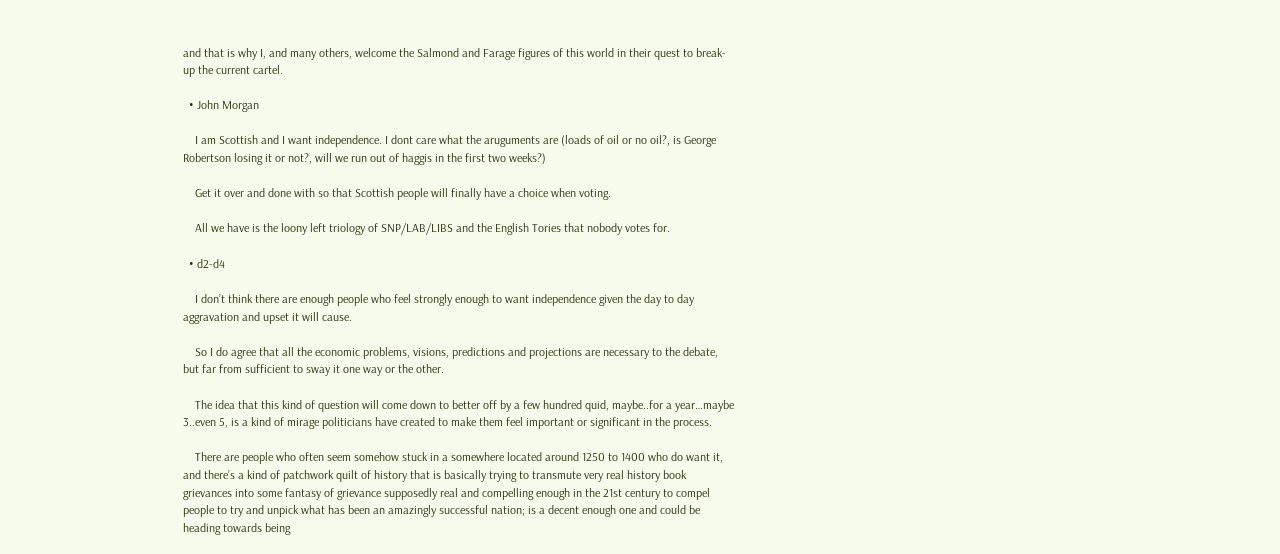and that is why I, and many others, welcome the Salmond and Farage figures of this world in their quest to break-up the current cartel.

  • John Morgan

    I am Scottish and I want independence. I dont care what the aruguments are (loads of oil or no oil?, is George Robertson losing it or not?, will we run out of haggis in the first two weeks?)

    Get it over and done with so that Scottish people will finally have a choice when voting.

    All we have is the loony left triology of SNP/LAB/LIBS and the English Tories that nobody votes for.

  • d2-d4

    I don’t think there are enough people who feel strongly enough to want independence given the day to day aggravation and upset it will cause.

    So I do agree that all the economic problems, visions, predictions and projections are necessary to the debate, but far from sufficient to sway it one way or the other.

    The idea that this kind of question will come down to better off by a few hundred quid, maybe..for a year…maybe 3..even 5, is a kind of mirage politicians have created to make them feel important or significant in the process.

    There are people who often seem somehow stuck in a somewhere located around 1250 to 1400 who do want it, and there’s a kind of patchwork quilt of history that is basically trying to transmute very real history book grievances into some fantasy of grievance supposedly real and compelling enough in the 21st century to compel people to try and unpick what has been an amazingly successful nation; is a decent enough one and could be heading towards being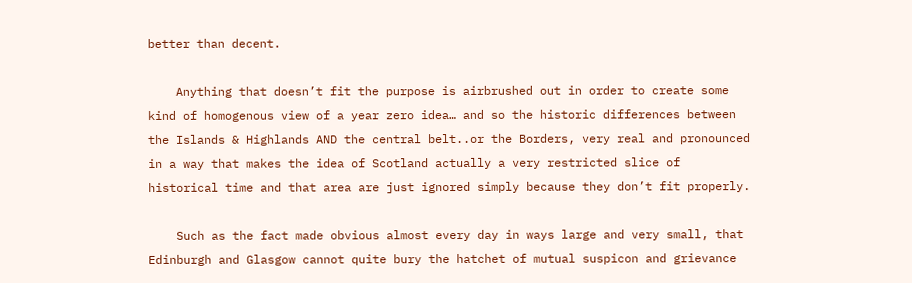better than decent.

    Anything that doesn’t fit the purpose is airbrushed out in order to create some kind of homogenous view of a year zero idea… and so the historic differences between the Islands & Highlands AND the central belt..or the Borders, very real and pronounced in a way that makes the idea of Scotland actually a very restricted slice of historical time and that area are just ignored simply because they don’t fit properly.

    Such as the fact made obvious almost every day in ways large and very small, that Edinburgh and Glasgow cannot quite bury the hatchet of mutual suspicon and grievance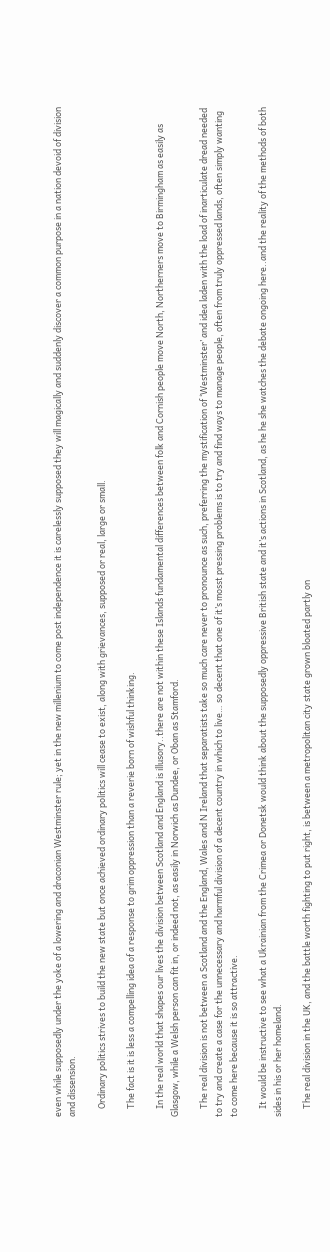even while supposedly under the yoke of a lowering and draconian Westminster rule; yet in the new millenium to come post independence it is carelessly supposed they will magically and suddenly discover a common purpose in a nation devoid of division and dissension.

    Ordinary politics strives to build the new state but once achieved ordinary politics will cease to exist, along with grievances, supposed or real, large or small.

    The fact is it is less a compelling idea of a response to grim oppression than a reverie born of wishful thinking.

    In the real world that shapes our lives the division between Scotland and England is illusory..there are not within these Islands fundamental differences between folk and Cornish people move North, Northerners move to Birmingham as easily as Glasgow, while a Welsh person can fit in, or indeed not, as easily in Norwich as Dundee, or Oban as Stamford.

    The real division is not between a Scotland and the England, Wales and N Ireland that separatists take so much care never to pronounce as such, preferring the mystification of ‘Westminster’ and idea laden with the load of inarticulate dread needed to try and create a case for the unnecessary and harmful division of a decent country in which to live… so decent that one of it’s mosst pressing problems is to try and find ways to manage people, often from truly oppressed lands, often simply wanting to come here because it is so attractive.

    It would be instructive to see what a Ukrainian from the Crimea or Donetsk would think about the supposedly oppressive British state and it’s actions in Scotland, as he he she watches the debate ongoing here..and the reality of the methods of both sides in his or her homeland.

    The real division in the UK, and the battle worth fighting to put right, is between a metropolitan city state grown bloated partly on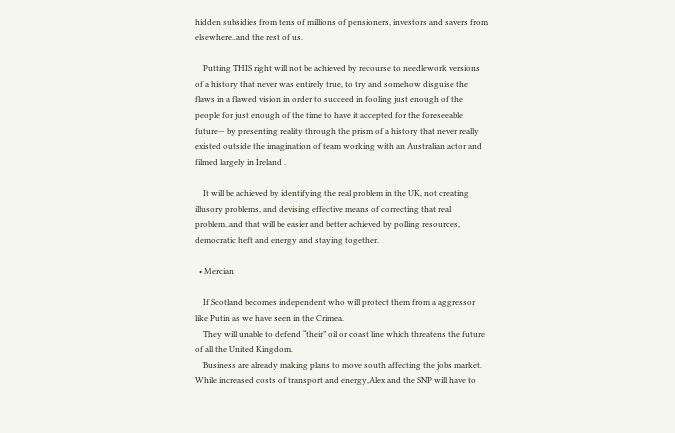hidden subsidies from tens of millions of pensioners, investors and savers from elsewhere..and the rest of us.

    Putting THIS right will not be achieved by recourse to needlework versions of a history that never was entirely true, to try and somehow disguise the flaws in a flawed vision in order to succeed in fooling just enough of the people for just enough of the time to have it accepted for the foreseeable future— by presenting reality through the prism of a history that never really existed outside the imagination of team working with an Australian actor and filmed largely in Ireland .

    It will be achieved by identifying the real problem in the UK, not creating illusory problems, and devising effective means of correcting that real problem..and that will be easier and better achieved by polling resources, democratic heft and energy and staying together.

  • Mercian

    If Scotland becomes independent who will protect them from a aggressor like Putin as we have seen in the Crimea.
    They will unable to defend “their” oil or coast line which threatens the future of all the United Kingdom.
    Business are already making plans to move south affecting the jobs market. While increased costs of transport and energy,Alex and the SNP will have to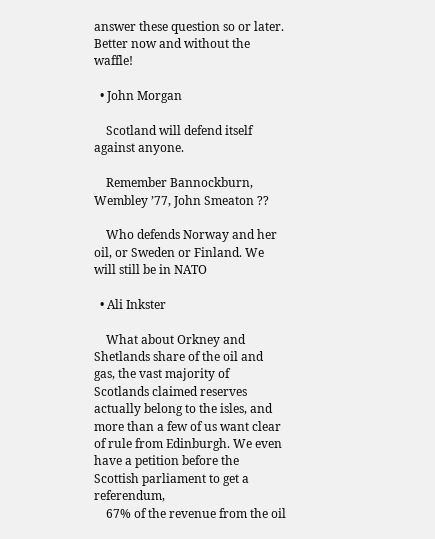answer these question so or later. Better now and without the waffle!

  • John Morgan

    Scotland will defend itself against anyone.

    Remember Bannockburn, Wembley ’77, John Smeaton ??

    Who defends Norway and her oil, or Sweden or Finland. We will still be in NATO

  • Ali Inkster

    What about Orkney and Shetlands share of the oil and gas, the vast majority of Scotlands claimed reserves actually belong to the isles, and more than a few of us want clear of rule from Edinburgh. We even have a petition before the Scottish parliament to get a referendum,
    67% of the revenue from the oil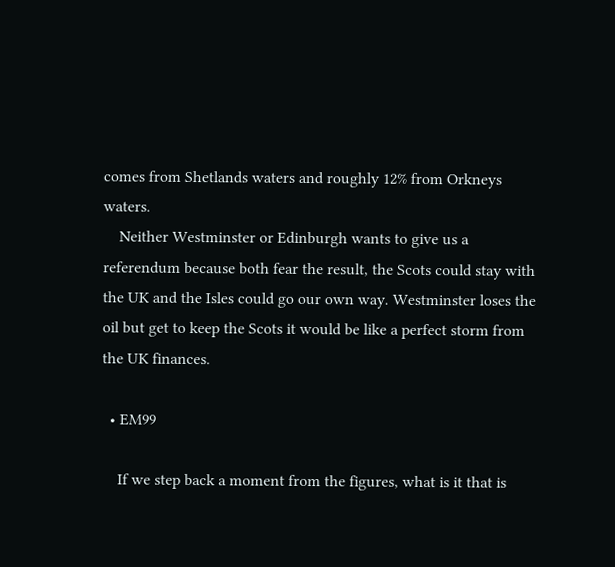comes from Shetlands waters and roughly 12% from Orkneys waters.
    Neither Westminster or Edinburgh wants to give us a referendum because both fear the result, the Scots could stay with the UK and the Isles could go our own way. Westminster loses the oil but get to keep the Scots it would be like a perfect storm from the UK finances.

  • EM99

    If we step back a moment from the figures, what is it that is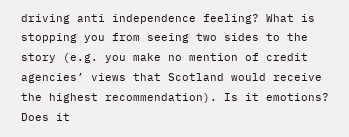driving anti independence feeling? What is stopping you from seeing two sides to the story (e.g. you make no mention of credit agencies’ views that Scotland would receive the highest recommendation). Is it emotions? Does it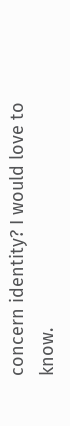concern identity? I would love to know.